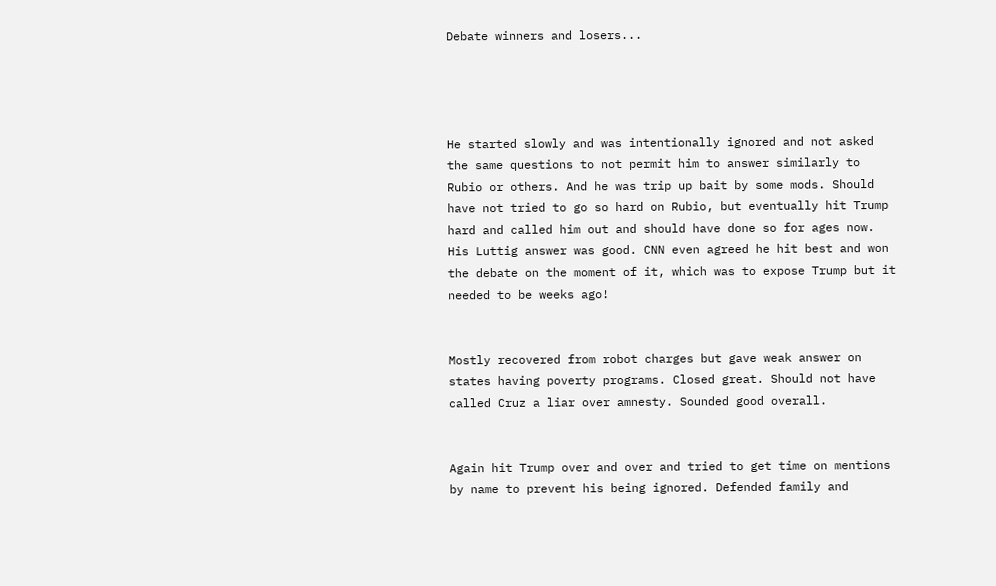Debate winners and losers...




He started slowly and was intentionally ignored and not asked the same questions to not permit him to answer similarly to Rubio or others. And he was trip up bait by some mods. Should have not tried to go so hard on Rubio, but eventually hit Trump hard and called him out and should have done so for ages now. His Luttig answer was good. CNN even agreed he hit best and won the debate on the moment of it, which was to expose Trump but it needed to be weeks ago!


Mostly recovered from robot charges but gave weak answer on states having poverty programs. Closed great. Should not have called Cruz a liar over amnesty. Sounded good overall.


Again hit Trump over and over and tried to get time on mentions by name to prevent his being ignored. Defended family and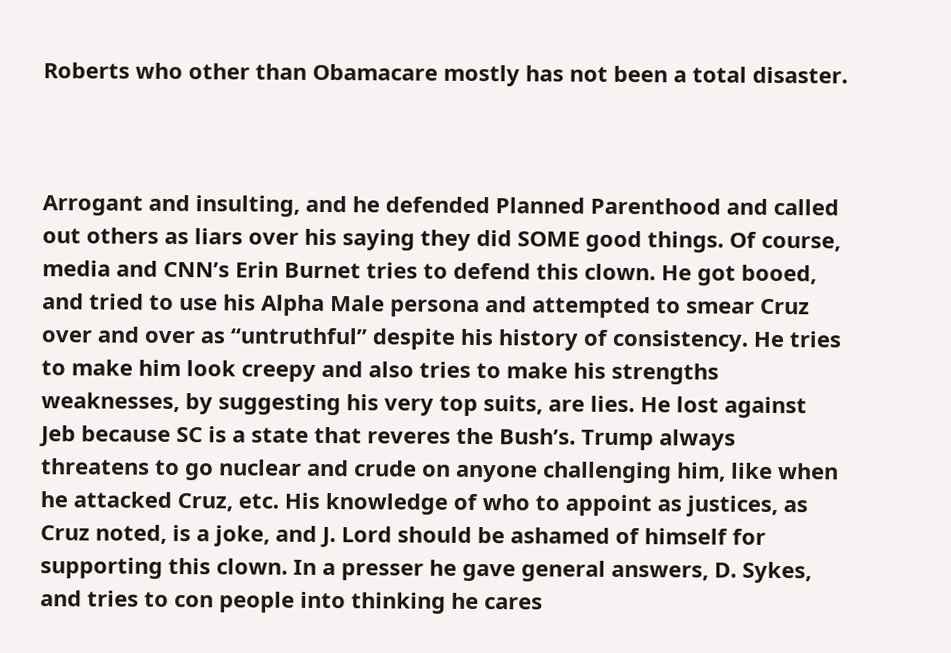Roberts who other than Obamacare mostly has not been a total disaster.



Arrogant and insulting, and he defended Planned Parenthood and called out others as liars over his saying they did SOME good things. Of course, media and CNN’s Erin Burnet tries to defend this clown. He got booed, and tried to use his Alpha Male persona and attempted to smear Cruz over and over as “untruthful” despite his history of consistency. He tries to make him look creepy and also tries to make his strengths weaknesses, by suggesting his very top suits, are lies. He lost against Jeb because SC is a state that reveres the Bush’s. Trump always threatens to go nuclear and crude on anyone challenging him, like when he attacked Cruz, etc. His knowledge of who to appoint as justices, as Cruz noted, is a joke, and J. Lord should be ashamed of himself for supporting this clown. In a presser he gave general answers, D. Sykes, and tries to con people into thinking he cares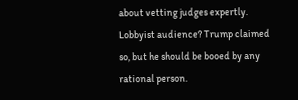about vetting judges expertly. Lobbyist audience? Trump claimed so, but he should be booed by any rational person.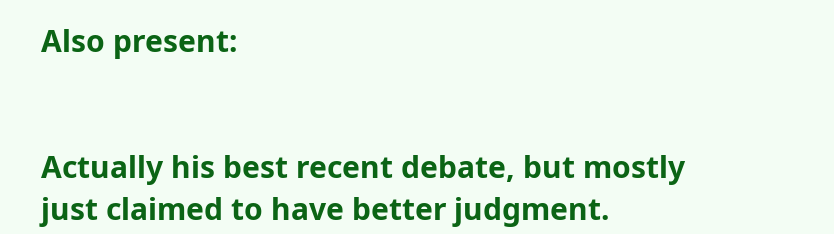Also present:


Actually his best recent debate, but mostly just claimed to have better judgment.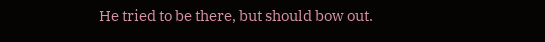He tried to be there, but should bow out.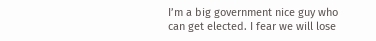I’m a big government nice guy who can get elected. I fear we will lose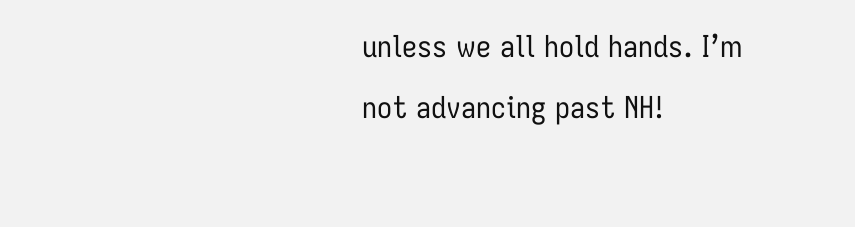unless we all hold hands. I’m not advancing past NH!